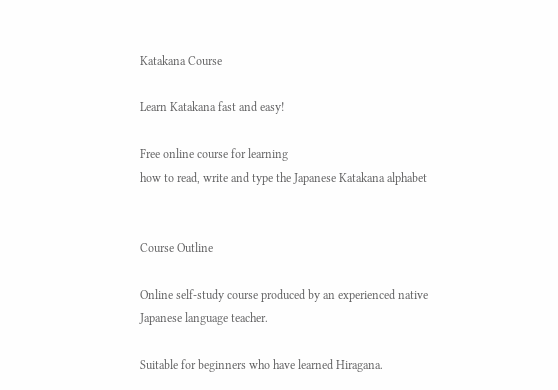Katakana Course

Learn Katakana fast and easy!

Free online course for learning
how to read, write and type the Japanese Katakana alphabet


Course Outline

Online self-study course produced by an experienced native Japanese language teacher.

Suitable for beginners who have learned Hiragana.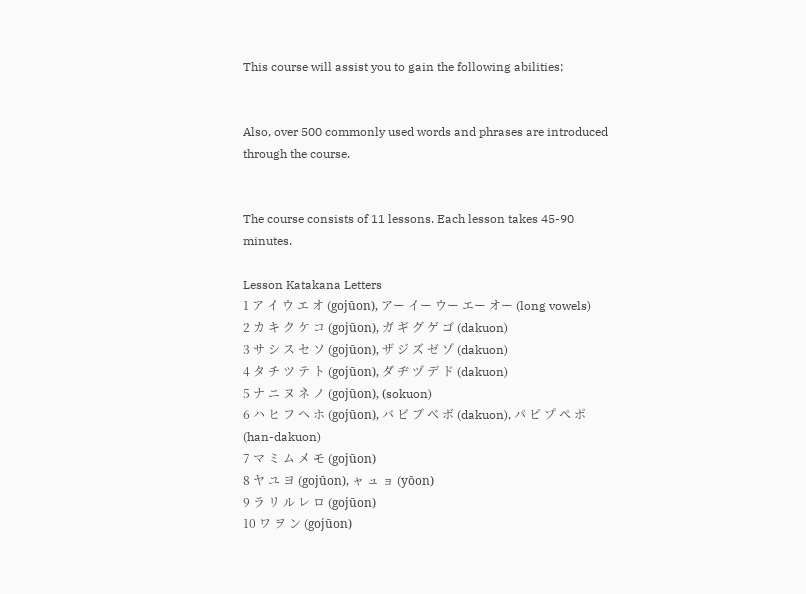This course will assist you to gain the following abilities;


Also, over 500 commonly used words and phrases are introduced through the course.


The course consists of 11 lessons. Each lesson takes 45-90 minutes.

Lesson Katakana Letters
1 ア イ ウ エ オ (gojūon), アー イー ウー エー オー (long vowels)
2 カ キ ク ケ コ (gojūon), ガ ギ グ ゲ ゴ (dakuon)
3 サ シ ス セ ソ (gojūon), ザ ジ ズ ゼ ゾ (dakuon)
4 タ チ ツ テ ト (gojūon), ダ ヂ ヅ デ ド (dakuon)
5 ナ ニ ヌ ネ ノ (gojūon), (sokuon)
6 ハ ヒ フ ヘ ホ (gojūon), バ ビ ブ ベ ボ (dakuon), パ ピ プ ペ ポ (han-dakuon)
7 マ ミ ム メ モ (gojūon)
8 ヤ ユ ヨ (gojūon), ャ ュ ョ (yōon)
9 ラ リ ル レ ロ (gojūon)
10 ワ ヲ ン (gojūon)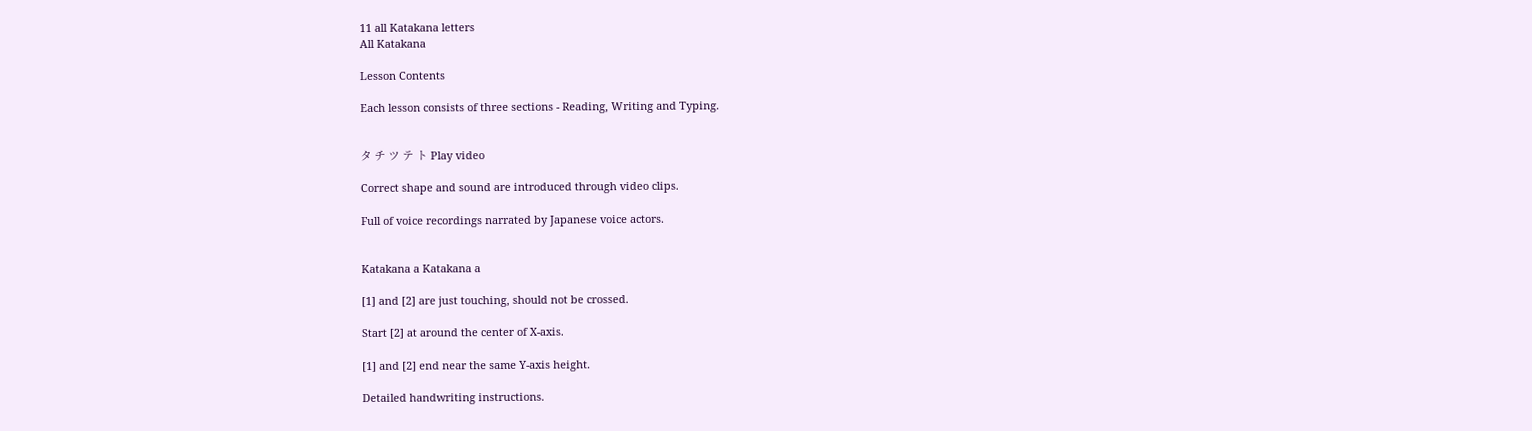11 all Katakana letters
All Katakana

Lesson Contents

Each lesson consists of three sections - Reading, Writing and Typing.


タ チ ツ テ ト Play video

Correct shape and sound are introduced through video clips.

Full of voice recordings narrated by Japanese voice actors.


Katakana a Katakana a

[1] and [2] are just touching, should not be crossed.

Start [2] at around the center of X-axis.

[1] and [2] end near the same Y-axis height.

Detailed handwriting instructions.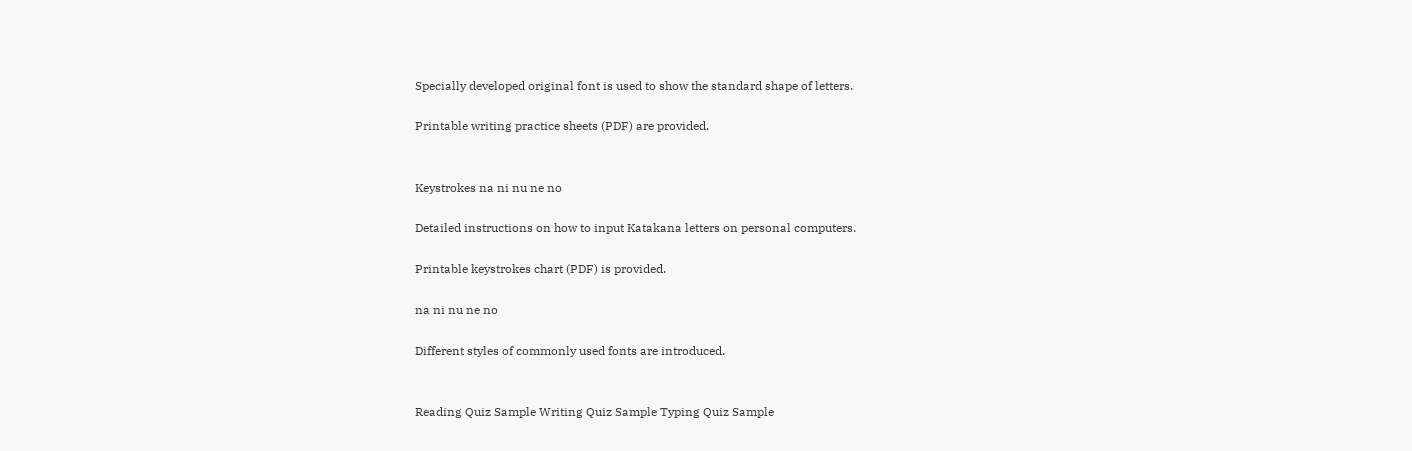Specially developed original font is used to show the standard shape of letters.

Printable writing practice sheets (PDF) are provided.


Keystrokes na ni nu ne no

Detailed instructions on how to input Katakana letters on personal computers.

Printable keystrokes chart (PDF) is provided.

na ni nu ne no

Different styles of commonly used fonts are introduced.


Reading Quiz Sample Writing Quiz Sample Typing Quiz Sample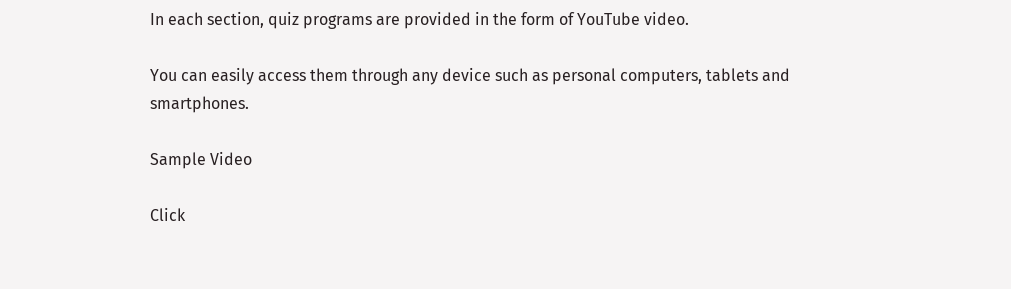In each section, quiz programs are provided in the form of YouTube video.

You can easily access them through any device such as personal computers, tablets and smartphones.

Sample Video

Click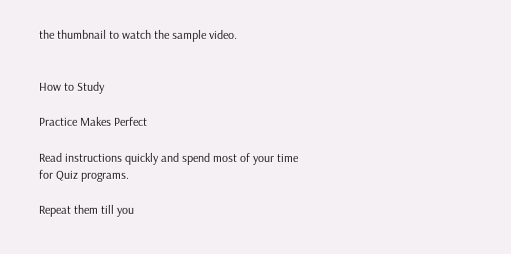the thumbnail to watch the sample video.


How to Study

Practice Makes Perfect

Read instructions quickly and spend most of your time for Quiz programs.

Repeat them till you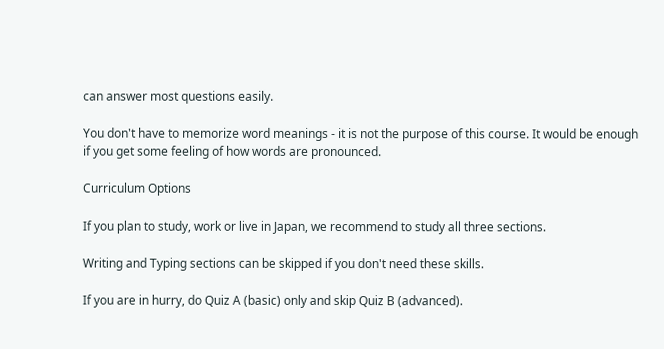can answer most questions easily.

You don't have to memorize word meanings - it is not the purpose of this course. It would be enough if you get some feeling of how words are pronounced.

Curriculum Options

If you plan to study, work or live in Japan, we recommend to study all three sections.

Writing and Typing sections can be skipped if you don't need these skills.

If you are in hurry, do Quiz A (basic) only and skip Quiz B (advanced).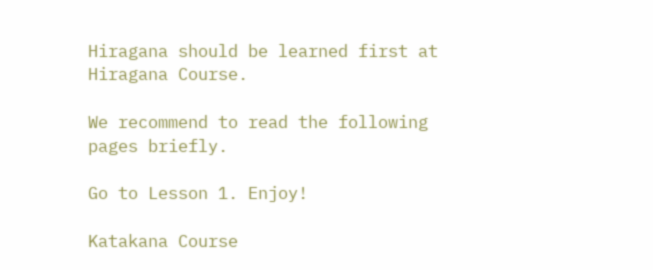Hiragana should be learned first at Hiragana Course.

We recommend to read the following pages briefly.

Go to Lesson 1. Enjoy!

Katakana Course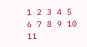1 2 3 4 5 6 7 8 9 10 11